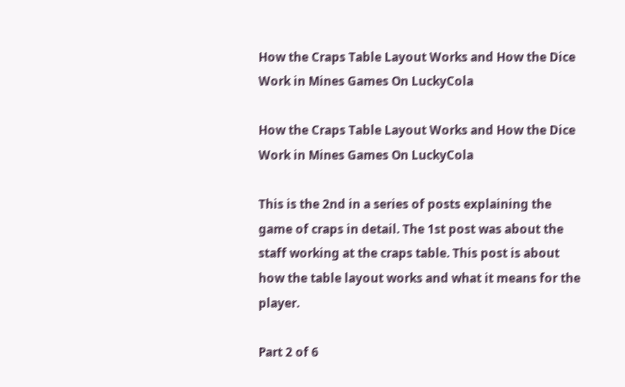How the Craps Table Layout Works and How the Dice Work in Mines Games On LuckyCola

How the Craps Table Layout Works and How the Dice Work in Mines Games On LuckyCola

This is the 2nd in a series of posts explaining the game of craps in detail. The 1st post was about the staff working at the craps table. This post is about how the table layout works and what it means for the player.

Part 2 of 6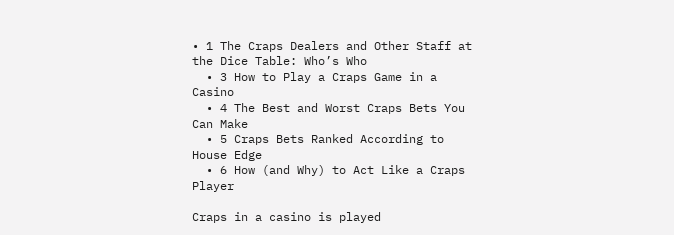• 1 The Craps Dealers and Other Staff at the Dice Table: Who’s Who
  • 3 How to Play a Craps Game in a Casino
  • 4 The Best and Worst Craps Bets You Can Make
  • 5 Craps Bets Ranked According to House Edge
  • 6 How (and Why) to Act Like a Craps Player

Craps in a casino is played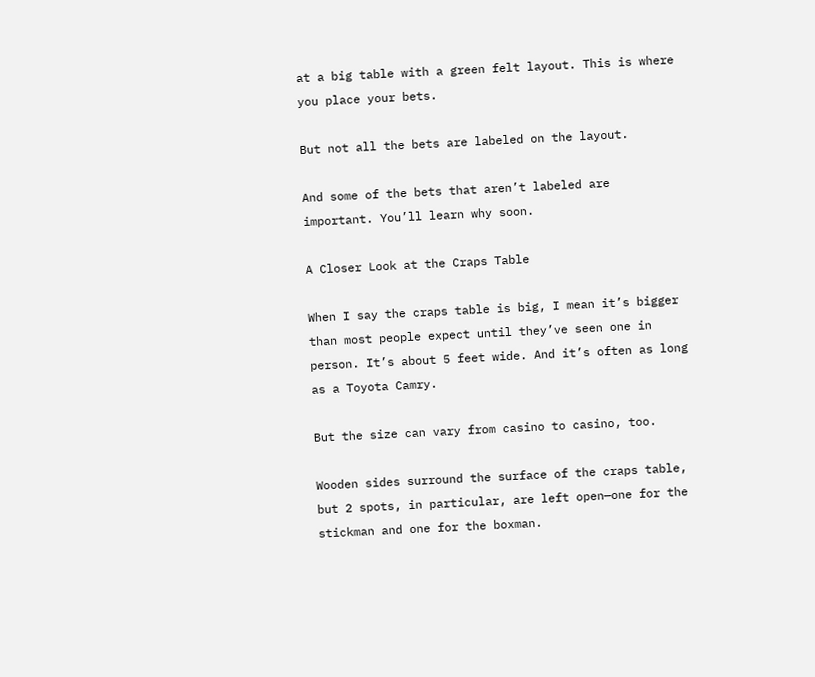at a big table with a green felt layout. This is where you place your bets.

But not all the bets are labeled on the layout.

And some of the bets that aren’t labeled are important. You’ll learn why soon.

A Closer Look at the Craps Table

When I say the craps table is big, I mean it’s bigger than most people expect until they’ve seen one in person. It’s about 5 feet wide. And it’s often as long as a Toyota Camry.

But the size can vary from casino to casino, too.

Wooden sides surround the surface of the craps table, but 2 spots, in particular, are left open—one for the stickman and one for the boxman.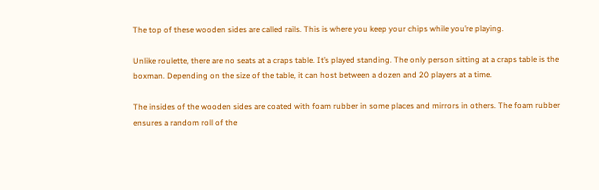The top of these wooden sides are called rails. This is where you keep your chips while you’re playing.

Unlike roulette, there are no seats at a craps table. It’s played standing. The only person sitting at a craps table is the boxman. Depending on the size of the table, it can host between a dozen and 20 players at a time.

The insides of the wooden sides are coated with foam rubber in some places and mirrors in others. The foam rubber ensures a random roll of the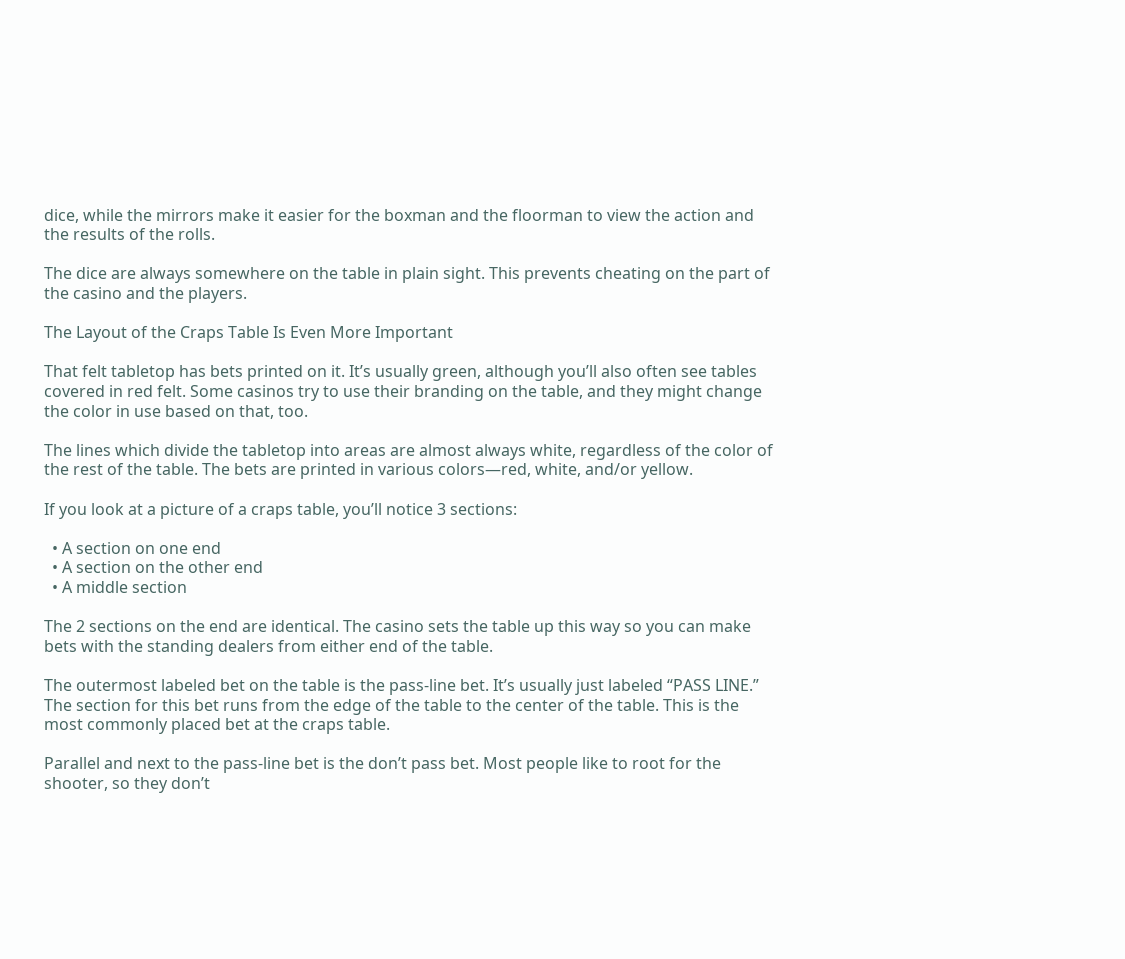dice, while the mirrors make it easier for the boxman and the floorman to view the action and the results of the rolls.

The dice are always somewhere on the table in plain sight. This prevents cheating on the part of the casino and the players.

The Layout of the Craps Table Is Even More Important

That felt tabletop has bets printed on it. It’s usually green, although you’ll also often see tables covered in red felt. Some casinos try to use their branding on the table, and they might change the color in use based on that, too.

The lines which divide the tabletop into areas are almost always white, regardless of the color of the rest of the table. The bets are printed in various colors—red, white, and/or yellow.

If you look at a picture of a craps table, you’ll notice 3 sections:

  • A section on one end
  • A section on the other end
  • A middle section

The 2 sections on the end are identical. The casino sets the table up this way so you can make bets with the standing dealers from either end of the table.

The outermost labeled bet on the table is the pass-line bet. It’s usually just labeled “PASS LINE.” The section for this bet runs from the edge of the table to the center of the table. This is the most commonly placed bet at the craps table.

Parallel and next to the pass-line bet is the don’t pass bet. Most people like to root for the shooter, so they don’t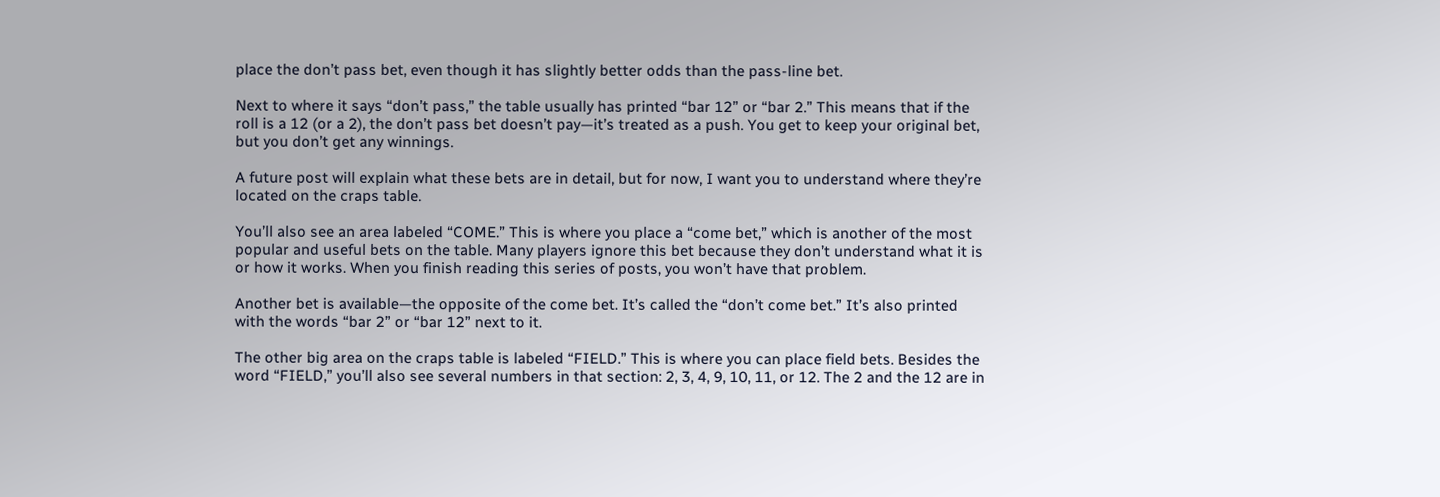place the don’t pass bet, even though it has slightly better odds than the pass-line bet.

Next to where it says “don’t pass,” the table usually has printed “bar 12” or “bar 2.” This means that if the roll is a 12 (or a 2), the don’t pass bet doesn’t pay—it’s treated as a push. You get to keep your original bet, but you don’t get any winnings.

A future post will explain what these bets are in detail, but for now, I want you to understand where they’re located on the craps table.

You’ll also see an area labeled “COME.” This is where you place a “come bet,” which is another of the most popular and useful bets on the table. Many players ignore this bet because they don’t understand what it is or how it works. When you finish reading this series of posts, you won’t have that problem.

Another bet is available—the opposite of the come bet. It’s called the “don’t come bet.” It’s also printed with the words “bar 2” or “bar 12” next to it.

The other big area on the craps table is labeled “FIELD.” This is where you can place field bets. Besides the word “FIELD,” you’ll also see several numbers in that section: 2, 3, 4, 9, 10, 11, or 12. The 2 and the 12 are in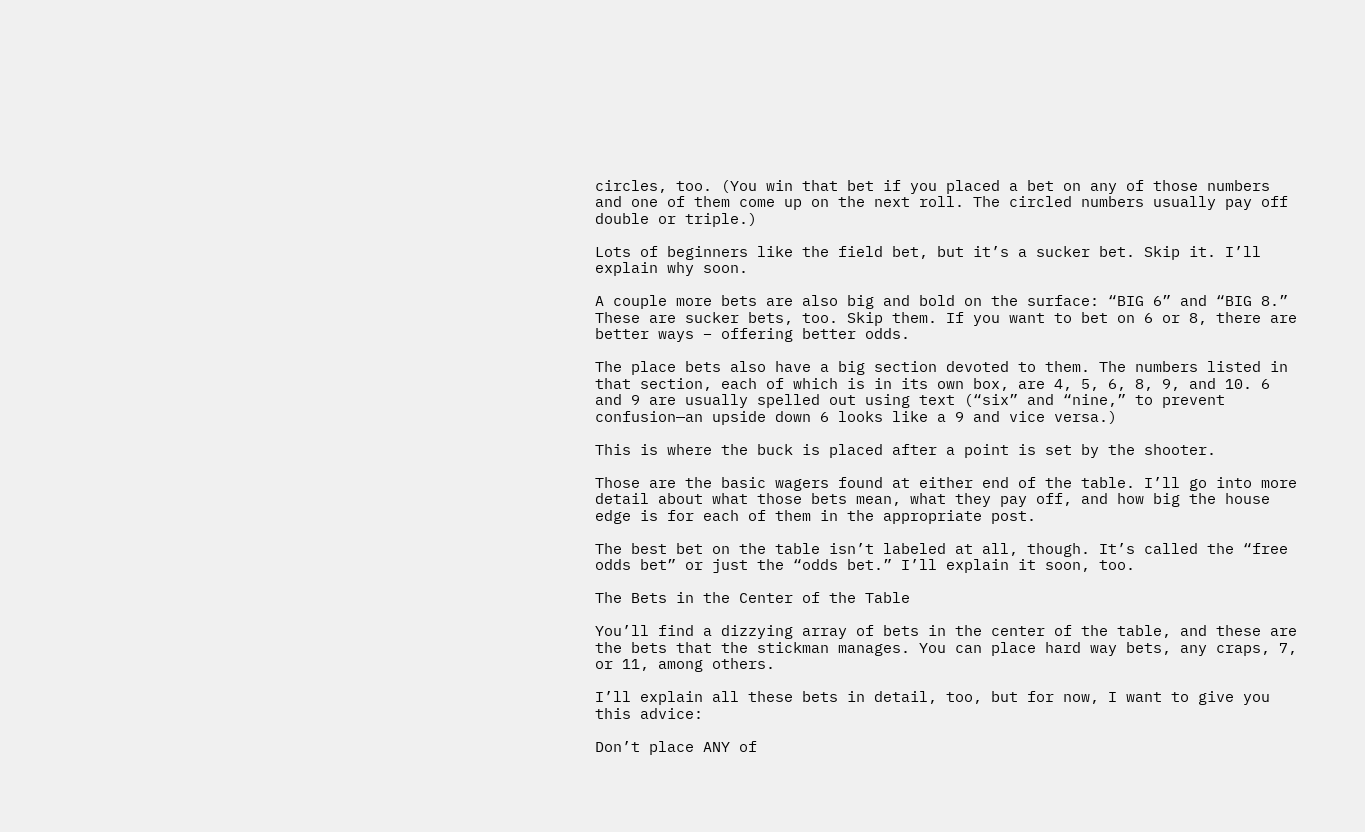circles, too. (You win that bet if you placed a bet on any of those numbers and one of them come up on the next roll. The circled numbers usually pay off double or triple.)

Lots of beginners like the field bet, but it’s a sucker bet. Skip it. I’ll explain why soon.

A couple more bets are also big and bold on the surface: “BIG 6” and “BIG 8.” These are sucker bets, too. Skip them. If you want to bet on 6 or 8, there are better ways – offering better odds.

The place bets also have a big section devoted to them. The numbers listed in that section, each of which is in its own box, are 4, 5, 6, 8, 9, and 10. 6 and 9 are usually spelled out using text (“six” and “nine,” to prevent confusion—an upside down 6 looks like a 9 and vice versa.)

This is where the buck is placed after a point is set by the shooter.

Those are the basic wagers found at either end of the table. I’ll go into more detail about what those bets mean, what they pay off, and how big the house edge is for each of them in the appropriate post.

The best bet on the table isn’t labeled at all, though. It’s called the “free odds bet” or just the “odds bet.” I’ll explain it soon, too.

The Bets in the Center of the Table

You’ll find a dizzying array of bets in the center of the table, and these are the bets that the stickman manages. You can place hard way bets, any craps, 7, or 11, among others.

I’ll explain all these bets in detail, too, but for now, I want to give you this advice:

Don’t place ANY of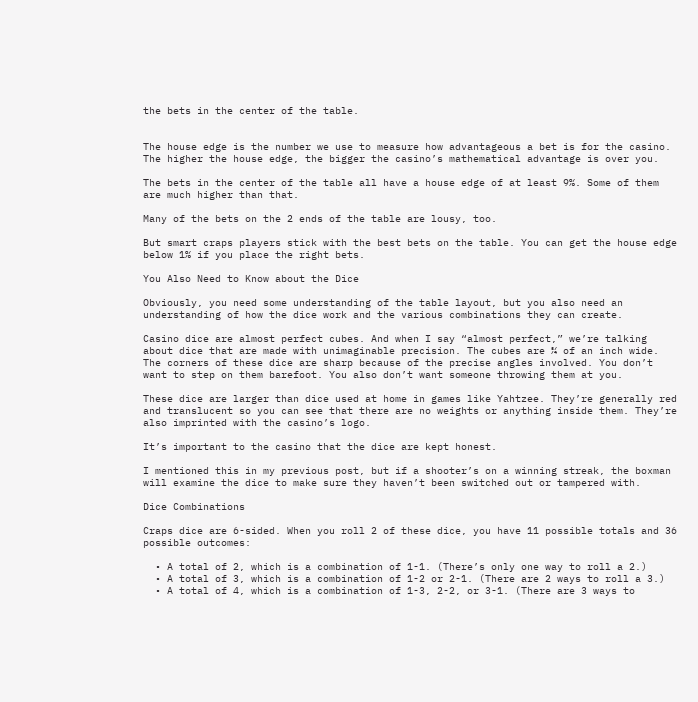the bets in the center of the table.


The house edge is the number we use to measure how advantageous a bet is for the casino. The higher the house edge, the bigger the casino’s mathematical advantage is over you.

The bets in the center of the table all have a house edge of at least 9%. Some of them are much higher than that.

Many of the bets on the 2 ends of the table are lousy, too.

But smart craps players stick with the best bets on the table. You can get the house edge below 1% if you place the right bets.

You Also Need to Know about the Dice

Obviously, you need some understanding of the table layout, but you also need an understanding of how the dice work and the various combinations they can create.

Casino dice are almost perfect cubes. And when I say “almost perfect,” we’re talking about dice that are made with unimaginable precision. The cubes are ¾ of an inch wide. The corners of these dice are sharp because of the precise angles involved. You don’t want to step on them barefoot. You also don’t want someone throwing them at you.

These dice are larger than dice used at home in games like Yahtzee. They’re generally red and translucent so you can see that there are no weights or anything inside them. They’re also imprinted with the casino’s logo.

It’s important to the casino that the dice are kept honest.

I mentioned this in my previous post, but if a shooter’s on a winning streak, the boxman will examine the dice to make sure they haven’t been switched out or tampered with.

Dice Combinations

Craps dice are 6-sided. When you roll 2 of these dice, you have 11 possible totals and 36 possible outcomes:

  • A total of 2, which is a combination of 1-1. (There’s only one way to roll a 2.)
  • A total of 3, which is a combination of 1-2 or 2-1. (There are 2 ways to roll a 3.)
  • A total of 4, which is a combination of 1-3, 2-2, or 3-1. (There are 3 ways to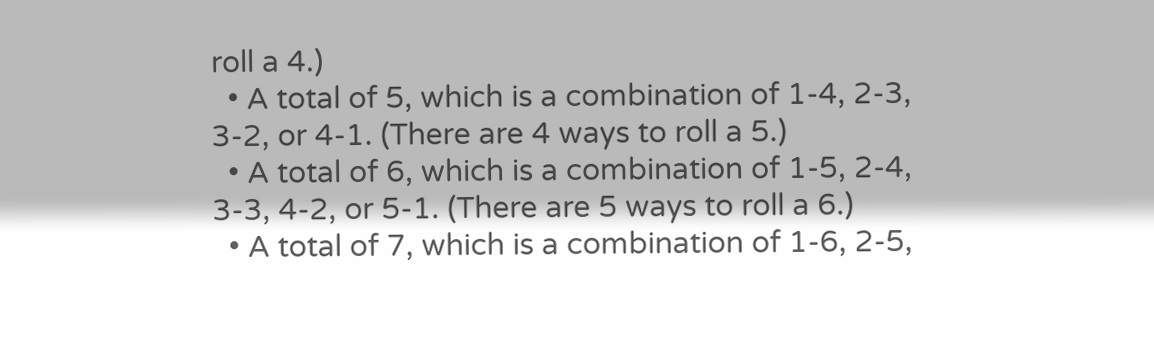roll a 4.)
  • A total of 5, which is a combination of 1-4, 2-3, 3-2, or 4-1. (There are 4 ways to roll a 5.)
  • A total of 6, which is a combination of 1-5, 2-4, 3-3, 4-2, or 5-1. (There are 5 ways to roll a 6.)
  • A total of 7, which is a combination of 1-6, 2-5,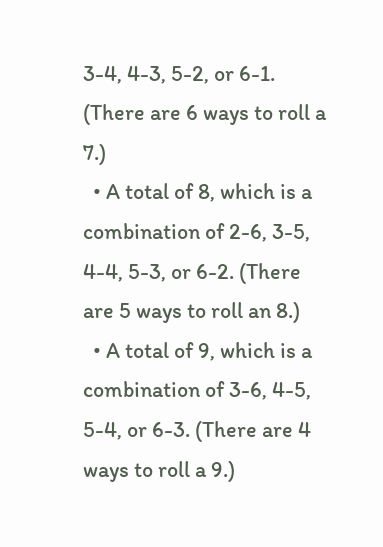3-4, 4-3, 5-2, or 6-1. (There are 6 ways to roll a 7.)
  • A total of 8, which is a combination of 2-6, 3-5, 4-4, 5-3, or 6-2. (There are 5 ways to roll an 8.)
  • A total of 9, which is a combination of 3-6, 4-5, 5-4, or 6-3. (There are 4 ways to roll a 9.)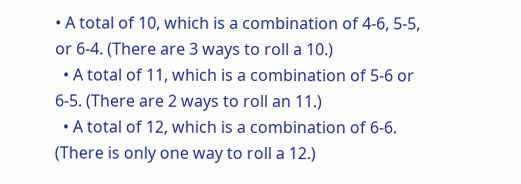• A total of 10, which is a combination of 4-6, 5-5, or 6-4. (There are 3 ways to roll a 10.)
  • A total of 11, which is a combination of 5-6 or 6-5. (There are 2 ways to roll an 11.)
  • A total of 12, which is a combination of 6-6. (There is only one way to roll a 12.)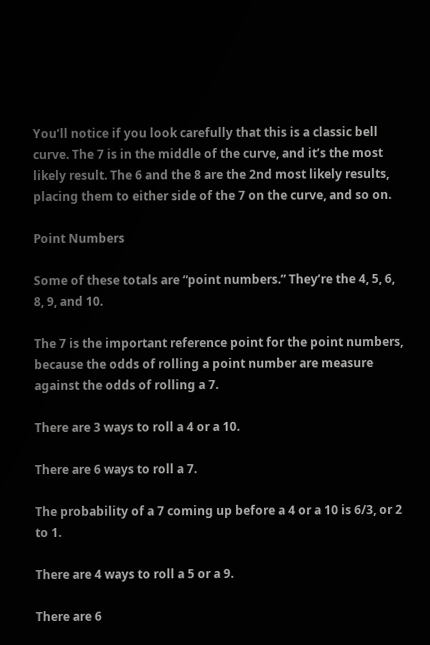You’ll notice if you look carefully that this is a classic bell curve. The 7 is in the middle of the curve, and it’s the most likely result. The 6 and the 8 are the 2nd most likely results, placing them to either side of the 7 on the curve, and so on.

Point Numbers

Some of these totals are “point numbers.” They’re the 4, 5, 6, 8, 9, and 10.

The 7 is the important reference point for the point numbers, because the odds of rolling a point number are measure against the odds of rolling a 7.

There are 3 ways to roll a 4 or a 10.

There are 6 ways to roll a 7.

The probability of a 7 coming up before a 4 or a 10 is 6/3, or 2 to 1.

There are 4 ways to roll a 5 or a 9.

There are 6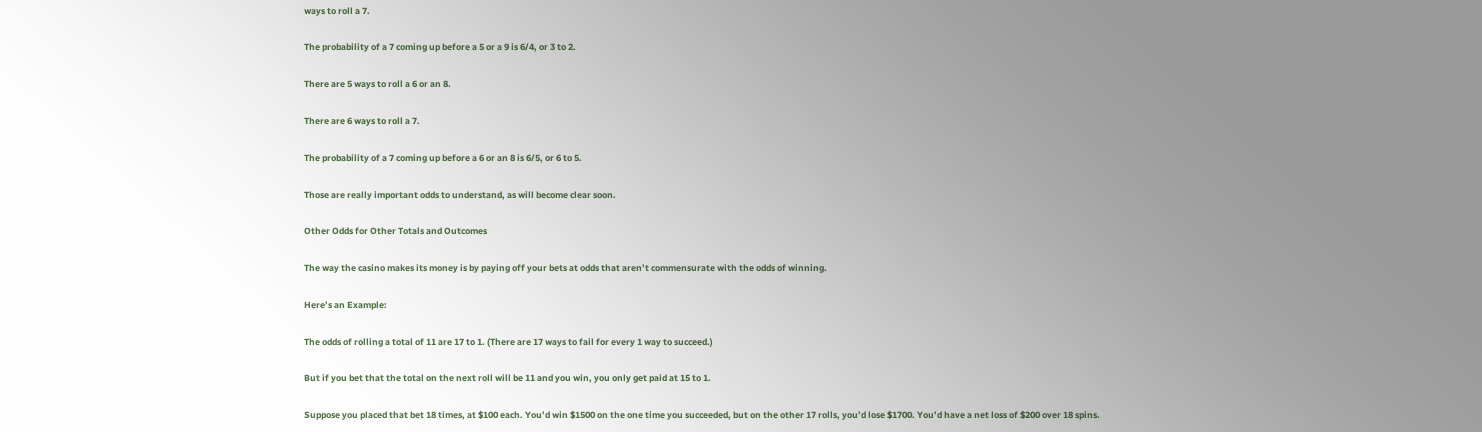ways to roll a 7.

The probability of a 7 coming up before a 5 or a 9 is 6/4, or 3 to 2.

There are 5 ways to roll a 6 or an 8.

There are 6 ways to roll a 7.

The probability of a 7 coming up before a 6 or an 8 is 6/5, or 6 to 5.

Those are really important odds to understand, as will become clear soon.

Other Odds for Other Totals and Outcomes

The way the casino makes its money is by paying off your bets at odds that aren’t commensurate with the odds of winning.

Here’s an Example:

The odds of rolling a total of 11 are 17 to 1. (There are 17 ways to fail for every 1 way to succeed.)

But if you bet that the total on the next roll will be 11 and you win, you only get paid at 15 to 1.

Suppose you placed that bet 18 times, at $100 each. You’d win $1500 on the one time you succeeded, but on the other 17 rolls, you’d lose $1700. You’d have a net loss of $200 over 18 spins.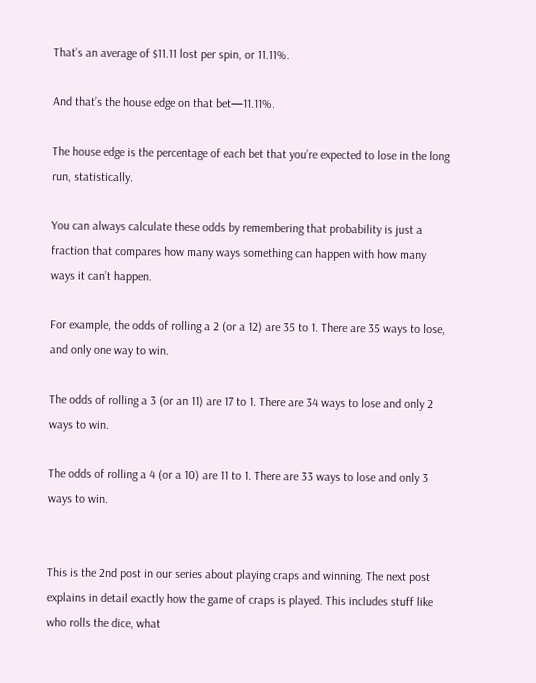That’s an average of $11.11 lost per spin, or 11.11%.

And that’s the house edge on that bet—11.11%.

The house edge is the percentage of each bet that you’re expected to lose in the long run, statistically.

You can always calculate these odds by remembering that probability is just a fraction that compares how many ways something can happen with how many ways it can’t happen.

For example, the odds of rolling a 2 (or a 12) are 35 to 1. There are 35 ways to lose, and only one way to win.

The odds of rolling a 3 (or an 11) are 17 to 1. There are 34 ways to lose and only 2 ways to win.

The odds of rolling a 4 (or a 10) are 11 to 1. There are 33 ways to lose and only 3 ways to win.


This is the 2nd post in our series about playing craps and winning. The next post explains in detail exactly how the game of craps is played. This includes stuff like who rolls the dice, what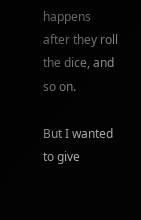happens after they roll the dice, and so on.

But I wanted to give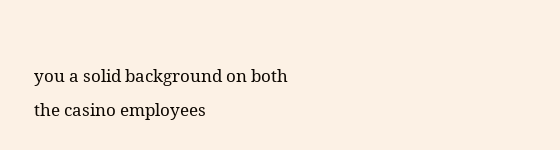you a solid background on both the casino employees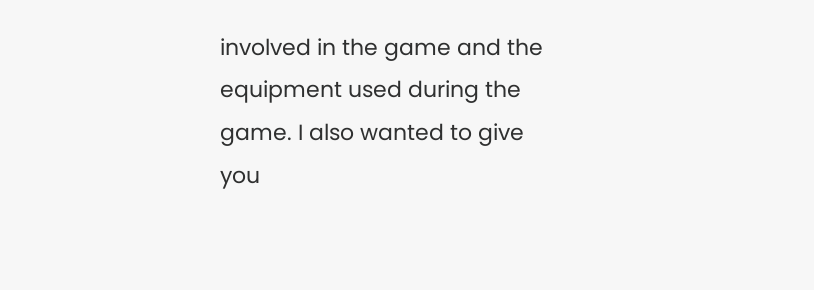involved in the game and the equipment used during the game. I also wanted to give you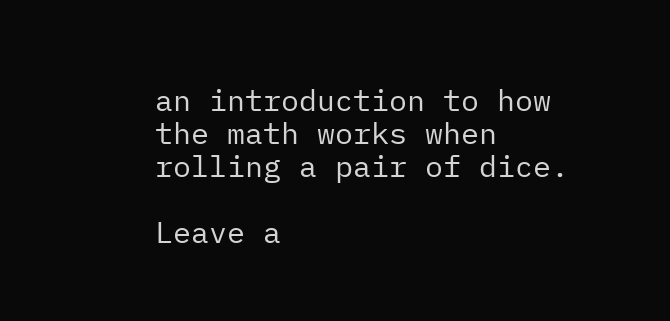an introduction to how the math works when rolling a pair of dice.

Leave a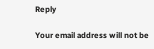Reply

Your email address will not be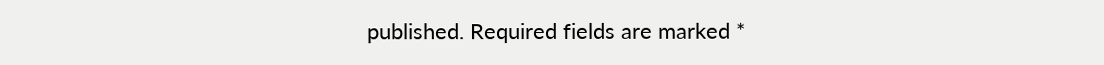published. Required fields are marked *